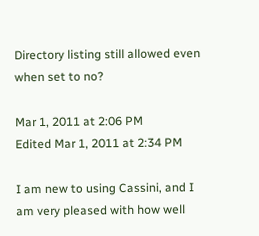Directory listing still allowed even when set to no?

Mar 1, 2011 at 2:06 PM
Edited Mar 1, 2011 at 2:34 PM

I am new to using Cassini, and I am very pleased with how well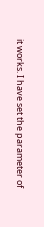it works. I have set the parameter of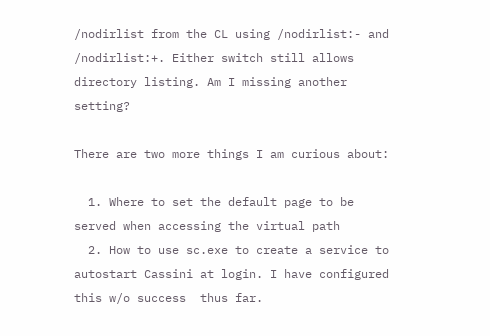/nodirlist from the CL using /nodirlist:- and /nodirlist:+. Either switch still allows directory listing. Am I missing another setting?

There are two more things I am curious about:

  1. Where to set the default page to be served when accessing the virtual path
  2. How to use sc.exe to create a service to autostart Cassini at login. I have configured this w/o success  thus far.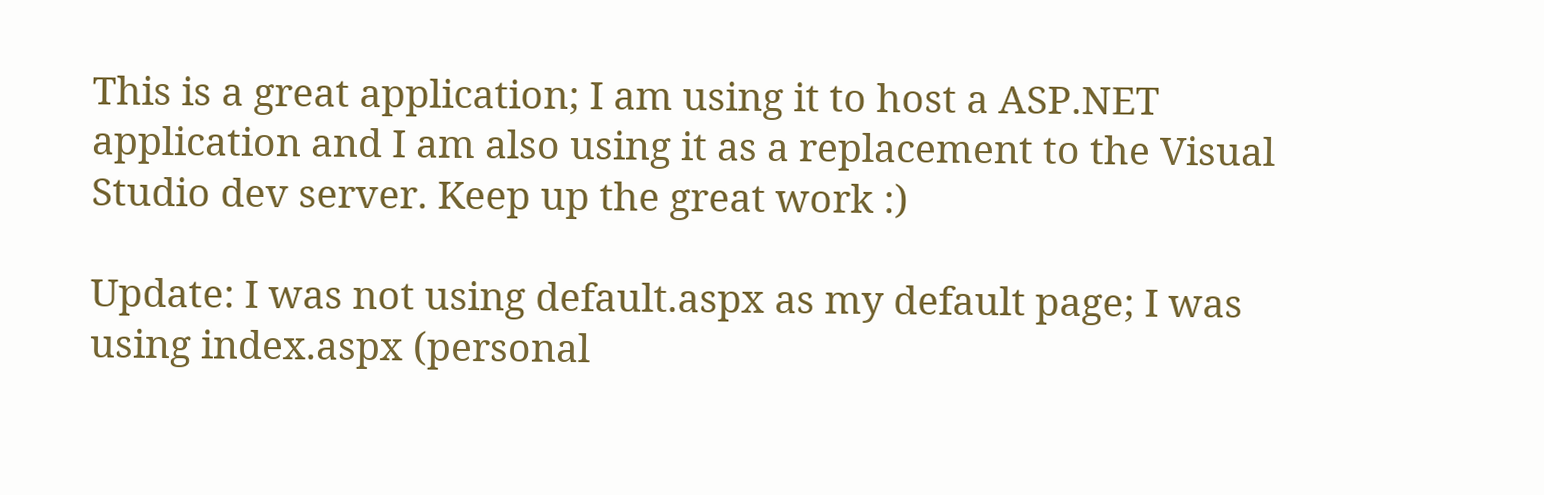This is a great application; I am using it to host a ASP.NET application and I am also using it as a replacement to the Visual Studio dev server. Keep up the great work :)

Update: I was not using default.aspx as my default page; I was using index.aspx (personal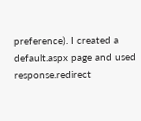preference). I created a default.aspx page and used response.redirect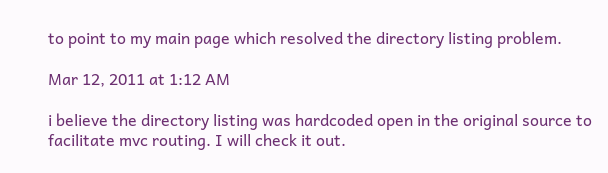to point to my main page which resolved the directory listing problem.

Mar 12, 2011 at 1:12 AM

i believe the directory listing was hardcoded open in the original source to facilitate mvc routing. I will check it out.